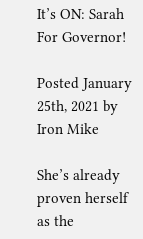It’s ON: Sarah For Governor!

Posted January 25th, 2021 by Iron Mike

She’s already proven herself as the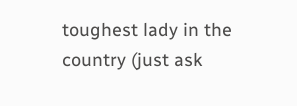toughest lady in the country (just ask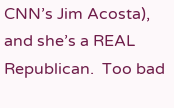CNN’s Jim Acosta),  and she’s a REAL Republican.  Too bad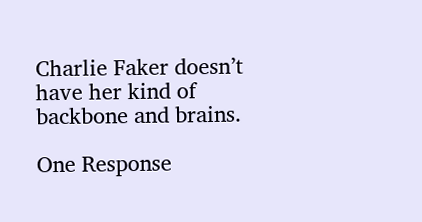Charlie Faker doesn’t have her kind of backbone and brains.

One Response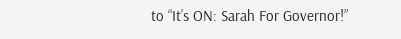to “It’s ON: Sarah For Governor!”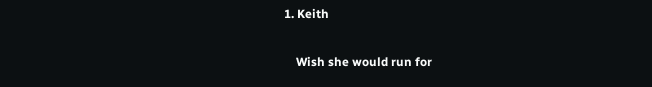1. Keith

    Wish she would run for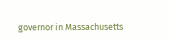governor in Massachusetts